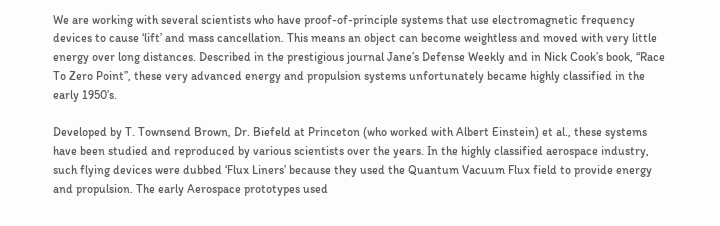We are working with several scientists who have proof-of-principle systems that use electromagnetic frequency devices to cause ‘lift’ and mass cancellation. This means an object can become weightless and moved with very little energy over long distances. Described in the prestigious journal Jane’s Defense Weekly and in Nick Cook’s book, “Race To Zero Point”, these very advanced energy and propulsion systems unfortunately became highly classified in the early 1950’s.

Developed by T. Townsend Brown, Dr. Biefeld at Princeton (who worked with Albert Einstein) et al., these systems have been studied and reproduced by various scientists over the years. In the highly classified aerospace industry, such flying devices were dubbed ‘Flux Liners’ because they used the Quantum Vacuum Flux field to provide energy and propulsion. The early Aerospace prototypes used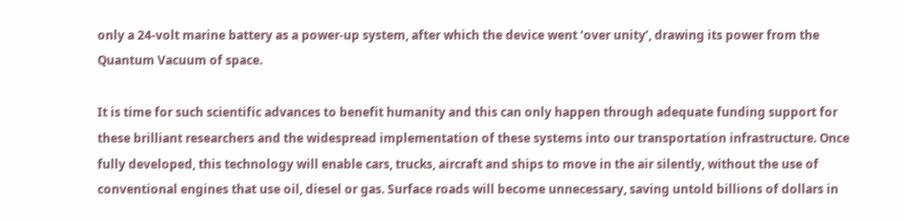only a 24-volt marine battery as a power-up system, after which the device went ‘over unity’, drawing its power from the Quantum Vacuum of space.

It is time for such scientific advances to benefit humanity and this can only happen through adequate funding support for these brilliant researchers and the widespread implementation of these systems into our transportation infrastructure. Once fully developed, this technology will enable cars, trucks, aircraft and ships to move in the air silently, without the use of conventional engines that use oil, diesel or gas. Surface roads will become unnecessary, saving untold billions of dollars in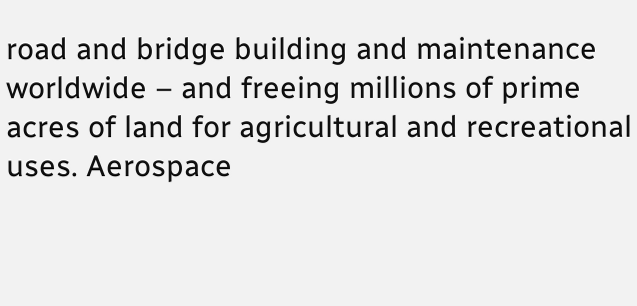road and bridge building and maintenance worldwide – and freeing millions of prime acres of land for agricultural and recreational uses. Aerospace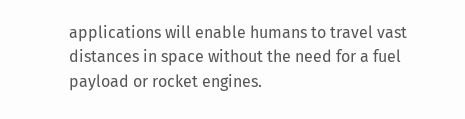applications will enable humans to travel vast distances in space without the need for a fuel payload or rocket engines.